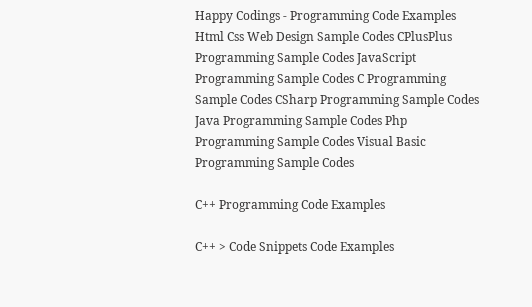Happy Codings - Programming Code Examples
Html Css Web Design Sample Codes CPlusPlus Programming Sample Codes JavaScript Programming Sample Codes C Programming Sample Codes CSharp Programming Sample Codes Java Programming Sample Codes Php Programming Sample Codes Visual Basic Programming Sample Codes

C++ Programming Code Examples

C++ > Code Snippets Code Examples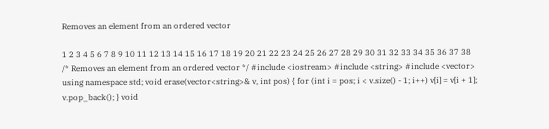Removes an element from an ordered vector

1 2 3 4 5 6 7 8 9 10 11 12 13 14 15 16 17 18 19 20 21 22 23 24 25 26 27 28 29 30 31 32 33 34 35 36 37 38
/* Removes an element from an ordered vector */ #include <iostream> #include <string> #include <vector> using namespace std; void erase(vector<string>& v, int pos) { for (int i = pos; i < v.size() - 1; i++) v[i] = v[i + 1]; v.pop_back(); } void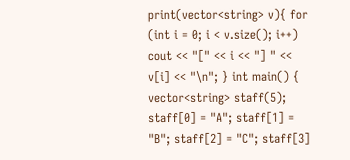print(vector<string> v){ for (int i = 0; i < v.size(); i++) cout << "[" << i << "] " << v[i] << "\n"; } int main() { vector<string> staff(5); staff[0] = "A"; staff[1] = "B"; staff[2] = "C"; staff[3]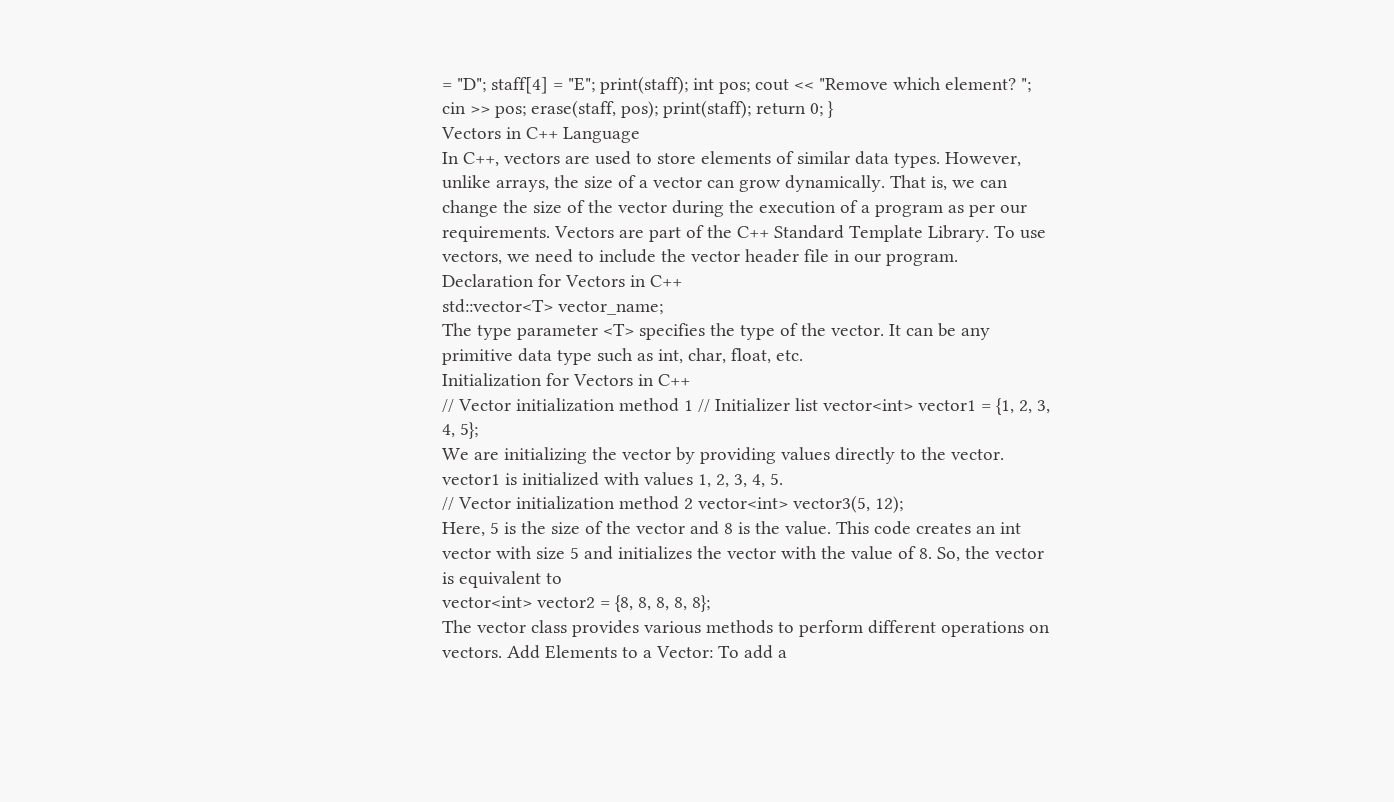= "D"; staff[4] = "E"; print(staff); int pos; cout << "Remove which element? "; cin >> pos; erase(staff, pos); print(staff); return 0; }
Vectors in C++ Language
In C++, vectors are used to store elements of similar data types. However, unlike arrays, the size of a vector can grow dynamically. That is, we can change the size of the vector during the execution of a program as per our requirements. Vectors are part of the C++ Standard Template Library. To use vectors, we need to include the vector header file in our program.
Declaration for Vectors in C++
std::vector<T> vector_name;
The type parameter <T> specifies the type of the vector. It can be any primitive data type such as int, char, float, etc.
Initialization for Vectors in C++
// Vector initialization method 1 // Initializer list vector<int> vector1 = {1, 2, 3, 4, 5};
We are initializing the vector by providing values directly to the vector. vector1 is initialized with values 1, 2, 3, 4, 5.
// Vector initialization method 2 vector<int> vector3(5, 12);
Here, 5 is the size of the vector and 8 is the value. This code creates an int vector with size 5 and initializes the vector with the value of 8. So, the vector is equivalent to
vector<int> vector2 = {8, 8, 8, 8, 8};
The vector class provides various methods to perform different operations on vectors. Add Elements to a Vector: To add a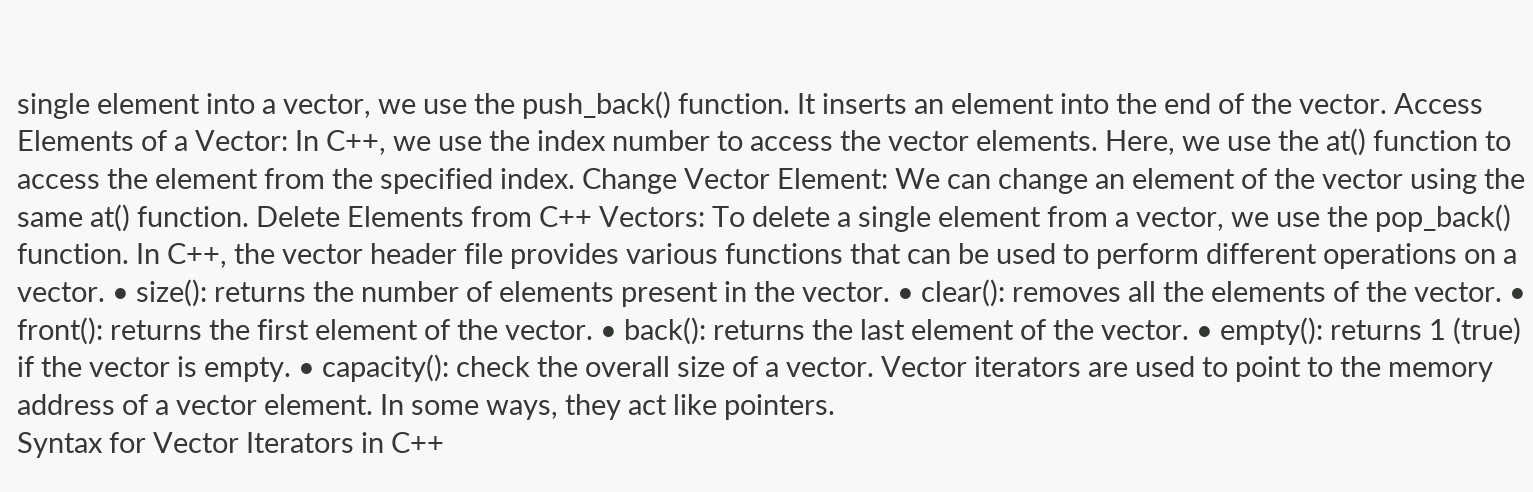single element into a vector, we use the push_back() function. It inserts an element into the end of the vector. Access Elements of a Vector: In C++, we use the index number to access the vector elements. Here, we use the at() function to access the element from the specified index. Change Vector Element: We can change an element of the vector using the same at() function. Delete Elements from C++ Vectors: To delete a single element from a vector, we use the pop_back() function. In C++, the vector header file provides various functions that can be used to perform different operations on a vector. • size(): returns the number of elements present in the vector. • clear(): removes all the elements of the vector. • front(): returns the first element of the vector. • back(): returns the last element of the vector. • empty(): returns 1 (true) if the vector is empty. • capacity(): check the overall size of a vector. Vector iterators are used to point to the memory address of a vector element. In some ways, they act like pointers.
Syntax for Vector Iterators in C++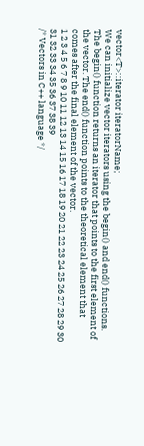vector<T>::iterator iteratorName;
We can initialize vector iterators using the begin() and end() functions. The begin() function returns an iterator that points to the first element of the vector. The end() function points to the theoretical element that comes after the final element of the vector.
1 2 3 4 5 6 7 8 9 10 11 12 13 14 15 16 17 18 19 20 21 22 23 24 25 26 27 28 29 30 31 32 33 34 35 36 37 38 39
/* Vectors in C++ language */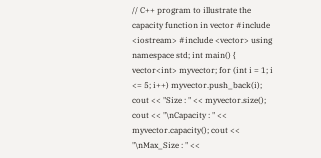// C++ program to illustrate the capacity function in vector #include <iostream> #include <vector> using namespace std; int main() { vector<int> myvector; for (int i = 1; i <= 5; i++) myvector.push_back(i); cout << "Size : " << myvector.size(); cout << "\nCapacity : " << myvector.capacity(); cout << "\nMax_Size : " <<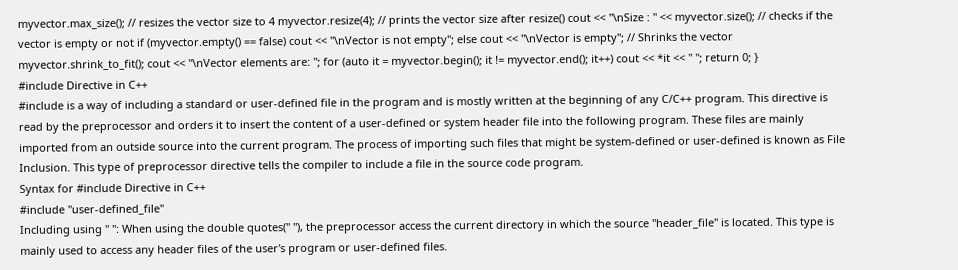myvector.max_size(); // resizes the vector size to 4 myvector.resize(4); // prints the vector size after resize() cout << "\nSize : " << myvector.size(); // checks if the vector is empty or not if (myvector.empty() == false) cout << "\nVector is not empty"; else cout << "\nVector is empty"; // Shrinks the vector myvector.shrink_to_fit(); cout << "\nVector elements are: "; for (auto it = myvector.begin(); it != myvector.end(); it++) cout << *it << " "; return 0; }
#include Directive in C++
#include is a way of including a standard or user-defined file in the program and is mostly written at the beginning of any C/C++ program. This directive is read by the preprocessor and orders it to insert the content of a user-defined or system header file into the following program. These files are mainly imported from an outside source into the current program. The process of importing such files that might be system-defined or user-defined is known as File Inclusion. This type of preprocessor directive tells the compiler to include a file in the source code program.
Syntax for #include Directive in C++
#include "user-defined_file"
Including using " ": When using the double quotes(" "), the preprocessor access the current directory in which the source "header_file" is located. This type is mainly used to access any header files of the user's program or user-defined files.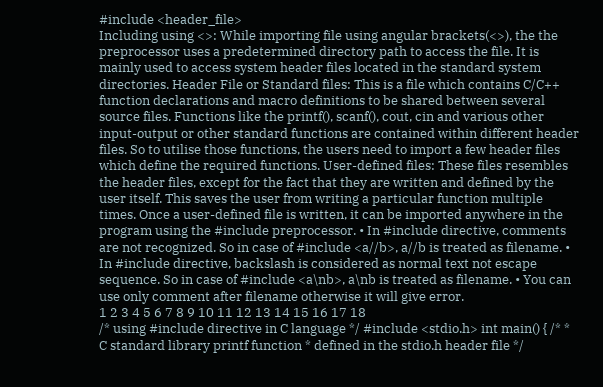#include <header_file>
Including using <>: While importing file using angular brackets(<>), the the preprocessor uses a predetermined directory path to access the file. It is mainly used to access system header files located in the standard system directories. Header File or Standard files: This is a file which contains C/C++ function declarations and macro definitions to be shared between several source files. Functions like the printf(), scanf(), cout, cin and various other input-output or other standard functions are contained within different header files. So to utilise those functions, the users need to import a few header files which define the required functions. User-defined files: These files resembles the header files, except for the fact that they are written and defined by the user itself. This saves the user from writing a particular function multiple times. Once a user-defined file is written, it can be imported anywhere in the program using the #include preprocessor. • In #include directive, comments are not recognized. So in case of #include <a//b>, a//b is treated as filename. • In #include directive, backslash is considered as normal text not escape sequence. So in case of #include <a\nb>, a\nb is treated as filename. • You can use only comment after filename otherwise it will give error.
1 2 3 4 5 6 7 8 9 10 11 12 13 14 15 16 17 18
/* using #include directive in C language */ #include <stdio.h> int main() { /* * C standard library printf function * defined in the stdio.h header file */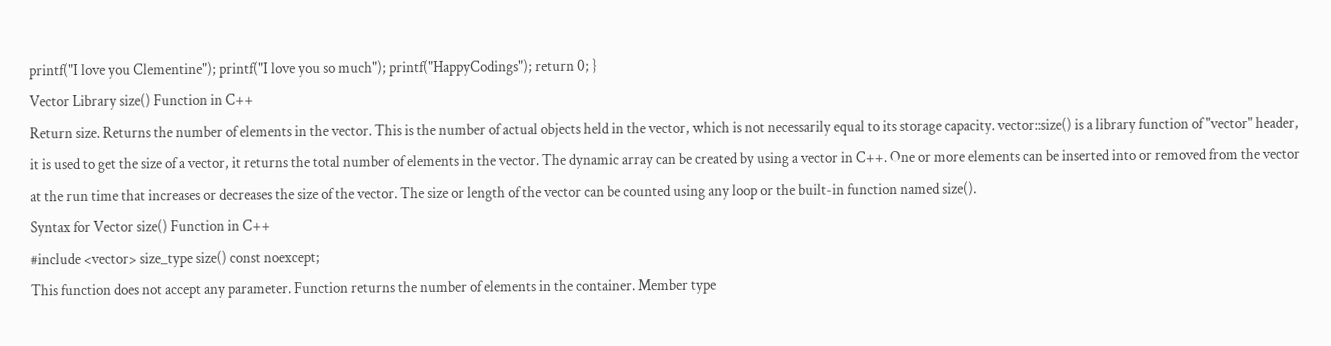printf("I love you Clementine"); printf("I love you so much"); printf("HappyCodings"); return 0; }
Vector Library size() Function in C++
Return size. Returns the number of elements in the vector. This is the number of actual objects held in the vector, which is not necessarily equal to its storage capacity. vector::size() is a library function of "vector" header, it is used to get the size of a vector, it returns the total number of elements in the vector. The dynamic array can be created by using a vector in C++. One or more elements can be inserted into or removed from the vector at the run time that increases or decreases the size of the vector. The size or length of the vector can be counted using any loop or the built-in function named size().
Syntax for Vector size() Function in C++
#include <vector> size_type size() const noexcept;
This function does not accept any parameter. Function returns the number of elements in the container. Member type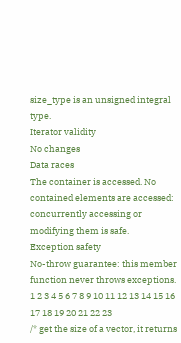size_type is an unsigned integral type.
Iterator validity
No changes
Data races
The container is accessed. No contained elements are accessed: concurrently accessing or modifying them is safe.
Exception safety
No-throw guarantee: this member function never throws exceptions.
1 2 3 4 5 6 7 8 9 10 11 12 13 14 15 16 17 18 19 20 21 22 23
/* get the size of a vector, it returns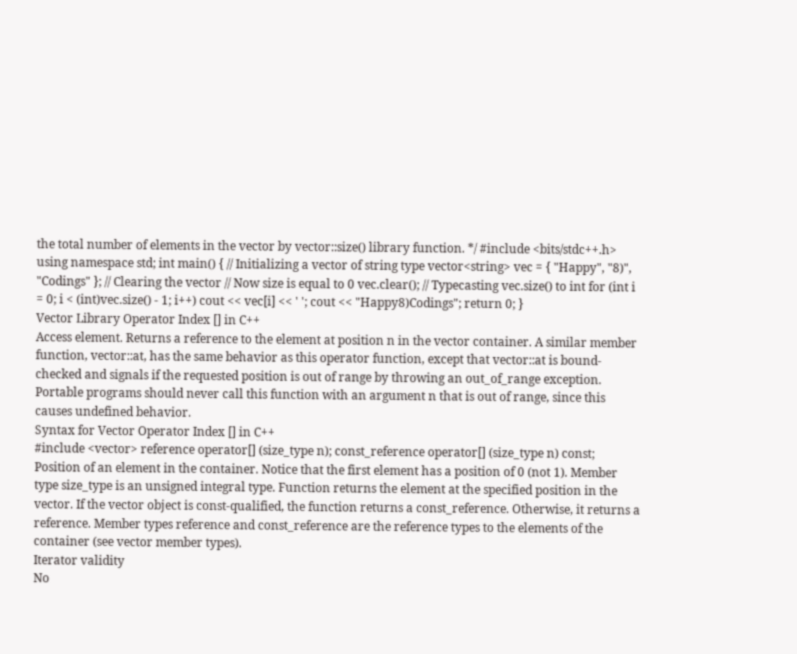the total number of elements in the vector by vector::size() library function. */ #include <bits/stdc++.h> using namespace std; int main() { // Initializing a vector of string type vector<string> vec = { "Happy", "8)", "Codings" }; // Clearing the vector // Now size is equal to 0 vec.clear(); // Typecasting vec.size() to int for (int i = 0; i < (int)vec.size() - 1; i++) cout << vec[i] << ' '; cout << "Happy8)Codings"; return 0; }
Vector Library Operator Index [] in C++
Access element. Returns a reference to the element at position n in the vector container. A similar member function, vector::at, has the same behavior as this operator function, except that vector::at is bound-checked and signals if the requested position is out of range by throwing an out_of_range exception. Portable programs should never call this function with an argument n that is out of range, since this causes undefined behavior.
Syntax for Vector Operator Index [] in C++
#include <vector> reference operator[] (size_type n); const_reference operator[] (size_type n) const;
Position of an element in the container. Notice that the first element has a position of 0 (not 1). Member type size_type is an unsigned integral type. Function returns the element at the specified position in the vector. If the vector object is const-qualified, the function returns a const_reference. Otherwise, it returns a reference. Member types reference and const_reference are the reference types to the elements of the container (see vector member types).
Iterator validity
No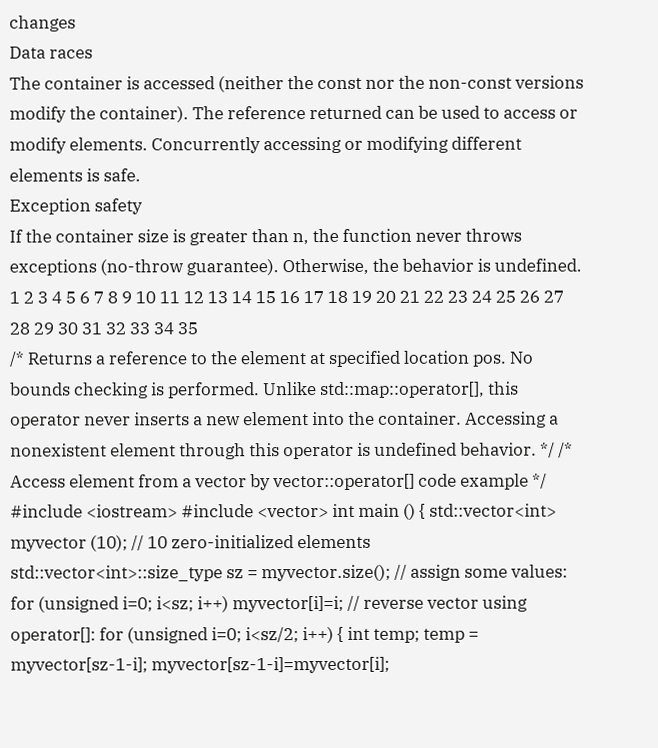changes
Data races
The container is accessed (neither the const nor the non-const versions modify the container). The reference returned can be used to access or modify elements. Concurrently accessing or modifying different elements is safe.
Exception safety
If the container size is greater than n, the function never throws exceptions (no-throw guarantee). Otherwise, the behavior is undefined.
1 2 3 4 5 6 7 8 9 10 11 12 13 14 15 16 17 18 19 20 21 22 23 24 25 26 27 28 29 30 31 32 33 34 35
/* Returns a reference to the element at specified location pos. No bounds checking is performed. Unlike std::map::operator[], this operator never inserts a new element into the container. Accessing a nonexistent element through this operator is undefined behavior. */ /* Access element from a vector by vector::operator[] code example */ #include <iostream> #include <vector> int main () { std::vector<int> myvector (10); // 10 zero-initialized elements std::vector<int>::size_type sz = myvector.size(); // assign some values: for (unsigned i=0; i<sz; i++) myvector[i]=i; // reverse vector using operator[]: for (unsigned i=0; i<sz/2; i++) { int temp; temp = myvector[sz-1-i]; myvector[sz-1-i]=myvector[i];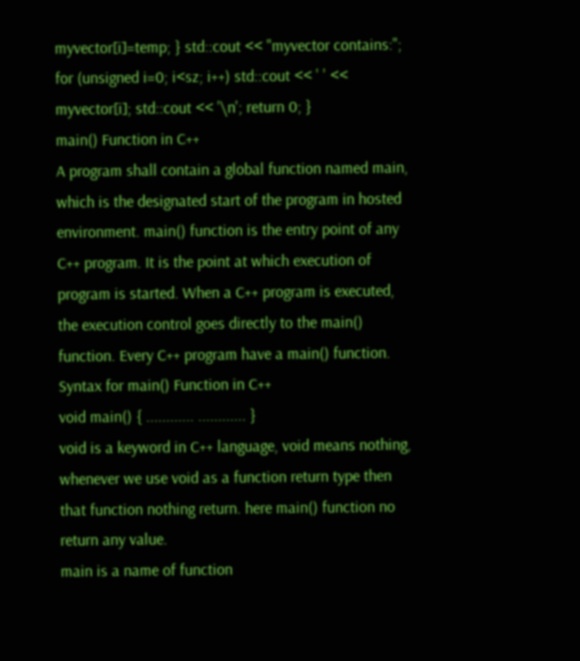myvector[i]=temp; } std::cout << "myvector contains:"; for (unsigned i=0; i<sz; i++) std::cout << ' ' << myvector[i]; std::cout << '\n'; return 0; }
main() Function in C++
A program shall contain a global function named main, which is the designated start of the program in hosted environment. main() function is the entry point of any C++ program. It is the point at which execution of program is started. When a C++ program is executed, the execution control goes directly to the main() function. Every C++ program have a main() function.
Syntax for main() Function in C++
void main() { ............ ............ }
void is a keyword in C++ language, void means nothing, whenever we use void as a function return type then that function nothing return. here main() function no return any value.
main is a name of function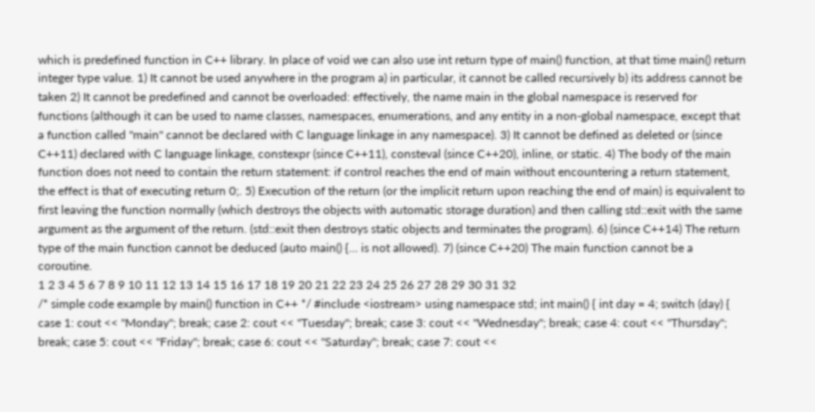which is predefined function in C++ library. In place of void we can also use int return type of main() function, at that time main() return integer type value. 1) It cannot be used anywhere in the program a) in particular, it cannot be called recursively b) its address cannot be taken 2) It cannot be predefined and cannot be overloaded: effectively, the name main in the global namespace is reserved for functions (although it can be used to name classes, namespaces, enumerations, and any entity in a non-global namespace, except that a function called "main" cannot be declared with C language linkage in any namespace). 3) It cannot be defined as deleted or (since C++11) declared with C language linkage, constexpr (since C++11), consteval (since C++20), inline, or static. 4) The body of the main function does not need to contain the return statement: if control reaches the end of main without encountering a return statement, the effect is that of executing return 0;. 5) Execution of the return (or the implicit return upon reaching the end of main) is equivalent to first leaving the function normally (which destroys the objects with automatic storage duration) and then calling std::exit with the same argument as the argument of the return. (std::exit then destroys static objects and terminates the program). 6) (since C++14) The return type of the main function cannot be deduced (auto main() {... is not allowed). 7) (since C++20) The main function cannot be a coroutine.
1 2 3 4 5 6 7 8 9 10 11 12 13 14 15 16 17 18 19 20 21 22 23 24 25 26 27 28 29 30 31 32
/* simple code example by main() function in C++ */ #include <iostream> using namespace std; int main() { int day = 4; switch (day) { case 1: cout << "Monday"; break; case 2: cout << "Tuesday"; break; case 3: cout << "Wednesday"; break; case 4: cout << "Thursday"; break; case 5: cout << "Friday"; break; case 6: cout << "Saturday"; break; case 7: cout <<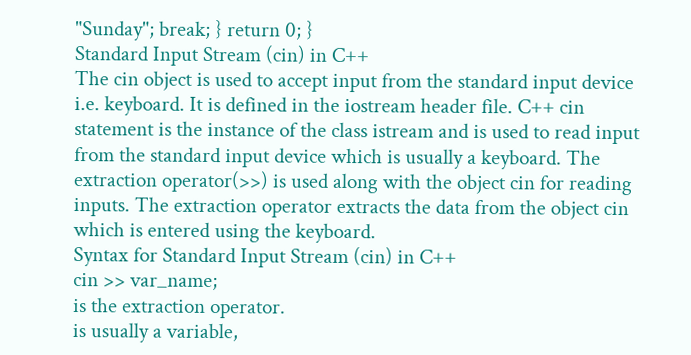"Sunday"; break; } return 0; }
Standard Input Stream (cin) in C++
The cin object is used to accept input from the standard input device i.e. keyboard. It is defined in the iostream header file. C++ cin statement is the instance of the class istream and is used to read input from the standard input device which is usually a keyboard. The extraction operator(>>) is used along with the object cin for reading inputs. The extraction operator extracts the data from the object cin which is entered using the keyboard.
Syntax for Standard Input Stream (cin) in C++
cin >> var_name;
is the extraction operator.
is usually a variable,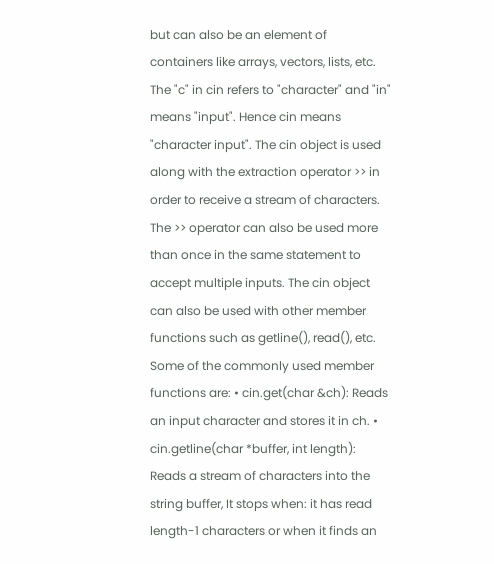but can also be an element of containers like arrays, vectors, lists, etc. The "c" in cin refers to "character" and "in" means "input". Hence cin means "character input". The cin object is used along with the extraction operator >> in order to receive a stream of characters. The >> operator can also be used more than once in the same statement to accept multiple inputs. The cin object can also be used with other member functions such as getline(), read(), etc. Some of the commonly used member functions are: • cin.get(char &ch): Reads an input character and stores it in ch. • cin.getline(char *buffer, int length): Reads a stream of characters into the string buffer, It stops when: it has read length-1 characters or when it finds an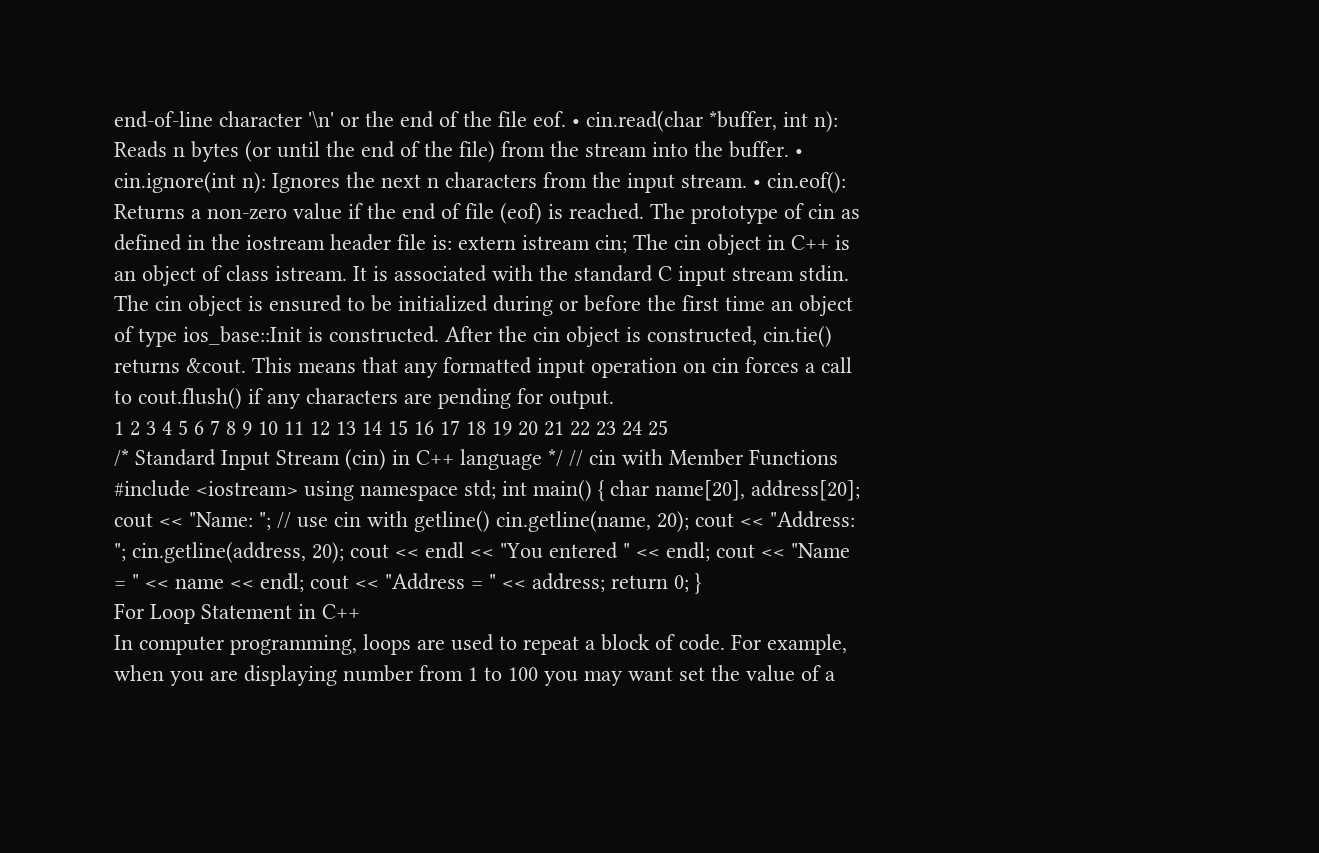end-of-line character '\n' or the end of the file eof. • cin.read(char *buffer, int n): Reads n bytes (or until the end of the file) from the stream into the buffer. • cin.ignore(int n): Ignores the next n characters from the input stream. • cin.eof(): Returns a non-zero value if the end of file (eof) is reached. The prototype of cin as defined in the iostream header file is: extern istream cin; The cin object in C++ is an object of class istream. It is associated with the standard C input stream stdin. The cin object is ensured to be initialized during or before the first time an object of type ios_base::Init is constructed. After the cin object is constructed, cin.tie() returns &cout. This means that any formatted input operation on cin forces a call to cout.flush() if any characters are pending for output.
1 2 3 4 5 6 7 8 9 10 11 12 13 14 15 16 17 18 19 20 21 22 23 24 25
/* Standard Input Stream (cin) in C++ language */ // cin with Member Functions #include <iostream> using namespace std; int main() { char name[20], address[20]; cout << "Name: "; // use cin with getline() cin.getline(name, 20); cout << "Address: "; cin.getline(address, 20); cout << endl << "You entered " << endl; cout << "Name = " << name << endl; cout << "Address = " << address; return 0; }
For Loop Statement in C++
In computer programming, loops are used to repeat a block of code. For example, when you are displaying number from 1 to 100 you may want set the value of a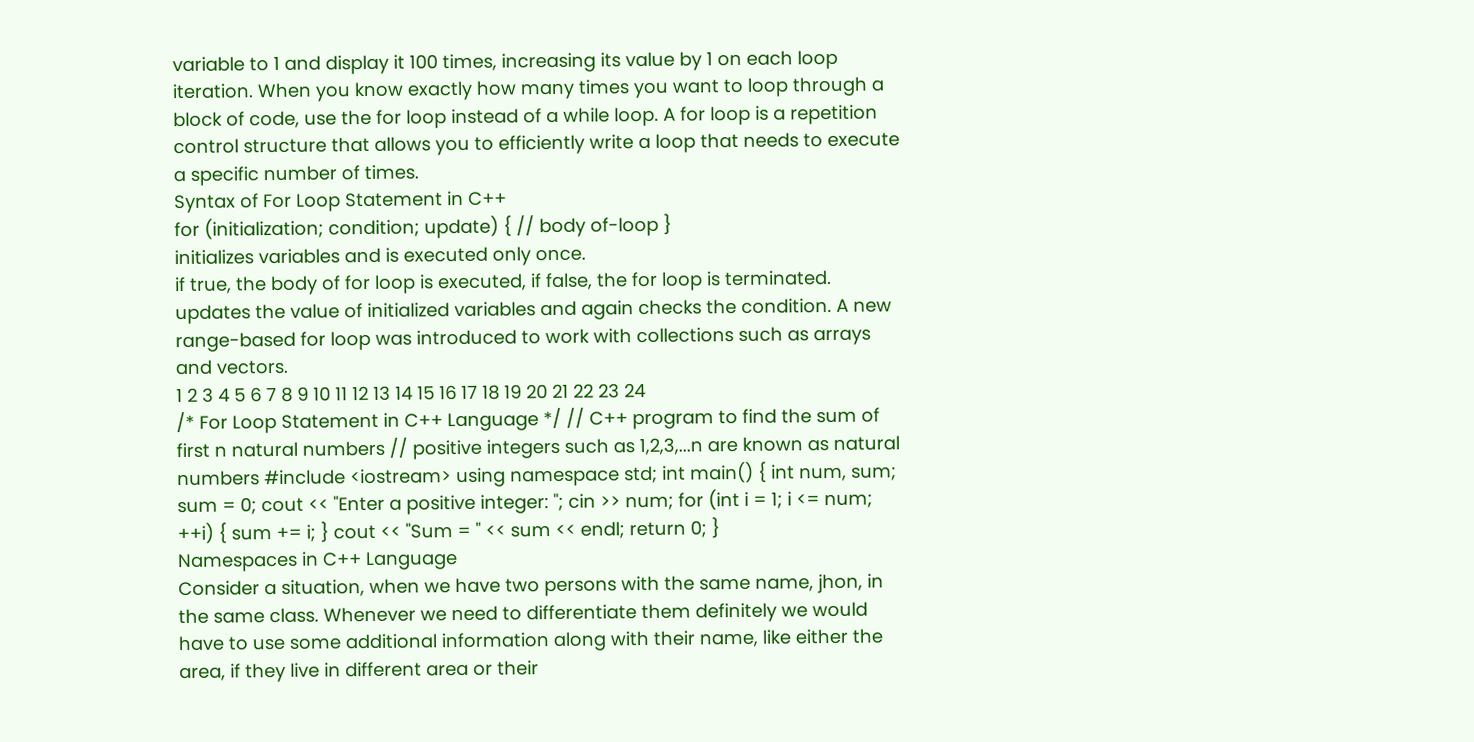variable to 1 and display it 100 times, increasing its value by 1 on each loop iteration. When you know exactly how many times you want to loop through a block of code, use the for loop instead of a while loop. A for loop is a repetition control structure that allows you to efficiently write a loop that needs to execute a specific number of times.
Syntax of For Loop Statement in C++
for (initialization; condition; update) { // body of-loop }
initializes variables and is executed only once.
if true, the body of for loop is executed, if false, the for loop is terminated.
updates the value of initialized variables and again checks the condition. A new range-based for loop was introduced to work with collections such as arrays and vectors.
1 2 3 4 5 6 7 8 9 10 11 12 13 14 15 16 17 18 19 20 21 22 23 24
/* For Loop Statement in C++ Language */ // C++ program to find the sum of first n natural numbers // positive integers such as 1,2,3,...n are known as natural numbers #include <iostream> using namespace std; int main() { int num, sum; sum = 0; cout << "Enter a positive integer: "; cin >> num; for (int i = 1; i <= num; ++i) { sum += i; } cout << "Sum = " << sum << endl; return 0; }
Namespaces in C++ Language
Consider a situation, when we have two persons with the same name, jhon, in the same class. Whenever we need to differentiate them definitely we would have to use some additional information along with their name, like either the area, if they live in different area or their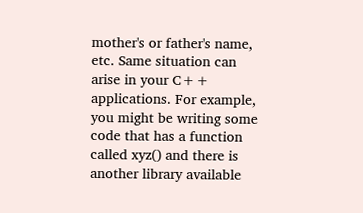mother's or father's name, etc. Same situation can arise in your C++ applications. For example, you might be writing some code that has a function called xyz() and there is another library available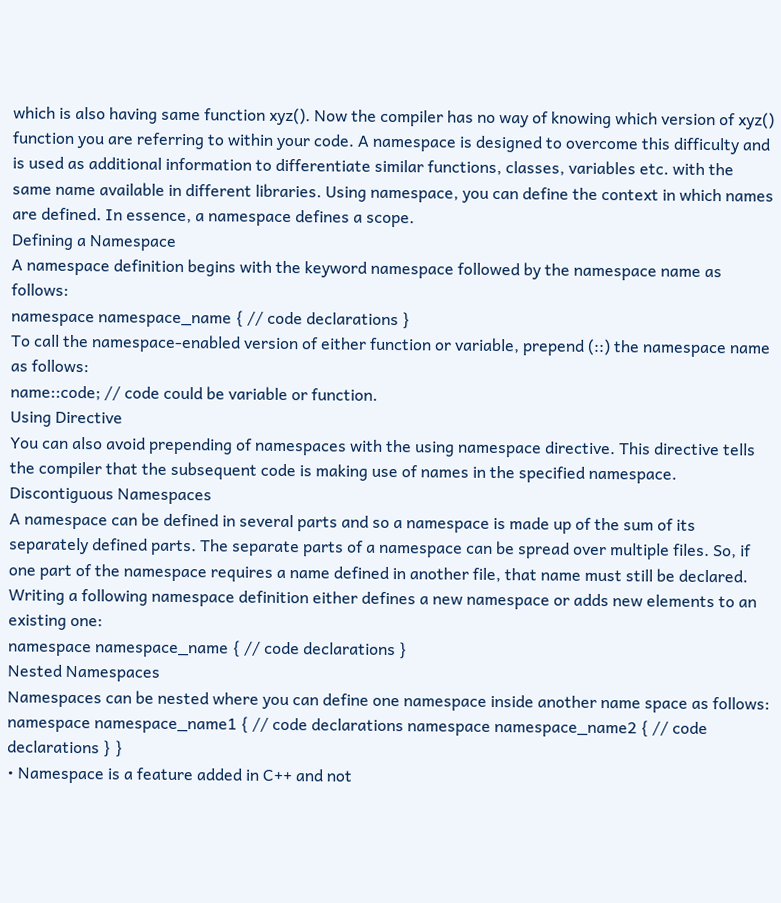which is also having same function xyz(). Now the compiler has no way of knowing which version of xyz() function you are referring to within your code. A namespace is designed to overcome this difficulty and is used as additional information to differentiate similar functions, classes, variables etc. with the same name available in different libraries. Using namespace, you can define the context in which names are defined. In essence, a namespace defines a scope.
Defining a Namespace
A namespace definition begins with the keyword namespace followed by the namespace name as follows:
namespace namespace_name { // code declarations }
To call the namespace-enabled version of either function or variable, prepend (::) the namespace name as follows:
name::code; // code could be variable or function.
Using Directive
You can also avoid prepending of namespaces with the using namespace directive. This directive tells the compiler that the subsequent code is making use of names in the specified namespace.
Discontiguous Namespaces
A namespace can be defined in several parts and so a namespace is made up of the sum of its separately defined parts. The separate parts of a namespace can be spread over multiple files. So, if one part of the namespace requires a name defined in another file, that name must still be declared. Writing a following namespace definition either defines a new namespace or adds new elements to an existing one:
namespace namespace_name { // code declarations }
Nested Namespaces
Namespaces can be nested where you can define one namespace inside another name space as follows:
namespace namespace_name1 { // code declarations namespace namespace_name2 { // code declarations } }
• Namespace is a feature added in C++ and not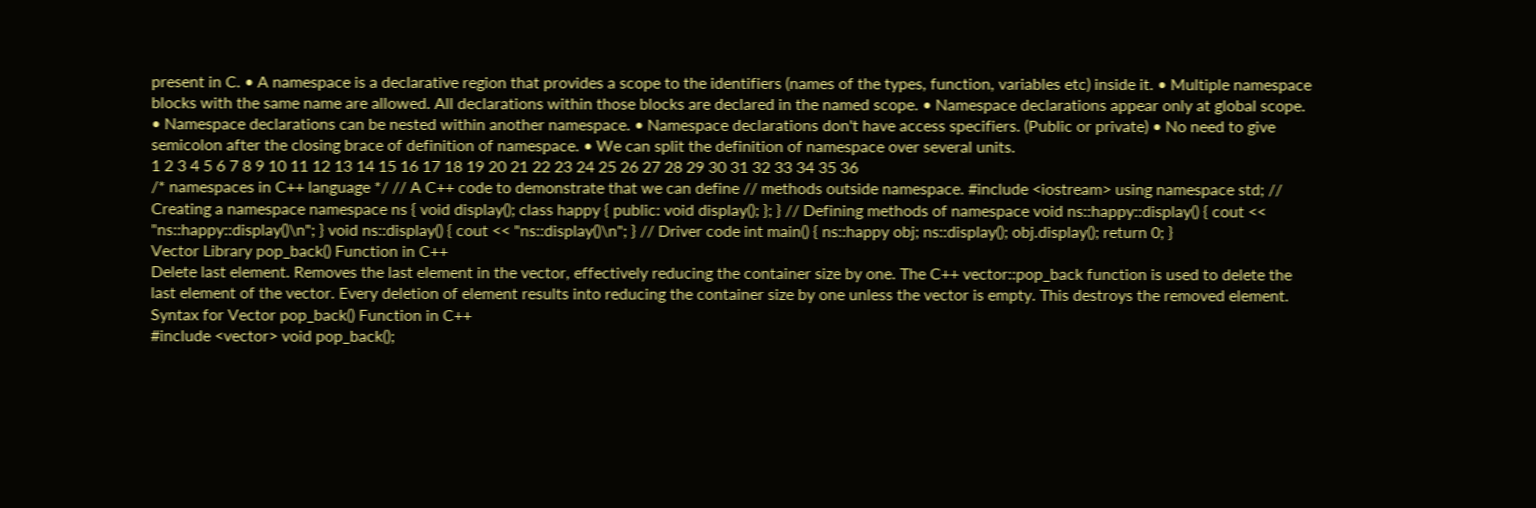present in C. • A namespace is a declarative region that provides a scope to the identifiers (names of the types, function, variables etc) inside it. • Multiple namespace blocks with the same name are allowed. All declarations within those blocks are declared in the named scope. • Namespace declarations appear only at global scope. • Namespace declarations can be nested within another namespace. • Namespace declarations don't have access specifiers. (Public or private) • No need to give semicolon after the closing brace of definition of namespace. • We can split the definition of namespace over several units.
1 2 3 4 5 6 7 8 9 10 11 12 13 14 15 16 17 18 19 20 21 22 23 24 25 26 27 28 29 30 31 32 33 34 35 36
/* namespaces in C++ language */ // A C++ code to demonstrate that we can define // methods outside namespace. #include <iostream> using namespace std; // Creating a namespace namespace ns { void display(); class happy { public: void display(); }; } // Defining methods of namespace void ns::happy::display() { cout << "ns::happy::display()\n"; } void ns::display() { cout << "ns::display()\n"; } // Driver code int main() { ns::happy obj; ns::display(); obj.display(); return 0; }
Vector Library pop_back() Function in C++
Delete last element. Removes the last element in the vector, effectively reducing the container size by one. The C++ vector::pop_back function is used to delete the last element of the vector. Every deletion of element results into reducing the container size by one unless the vector is empty. This destroys the removed element.
Syntax for Vector pop_back() Function in C++
#include <vector> void pop_back();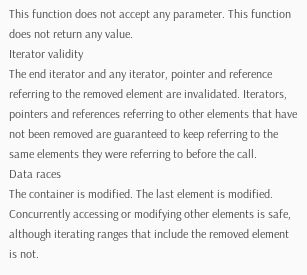This function does not accept any parameter. This function does not return any value.
Iterator validity
The end iterator and any iterator, pointer and reference referring to the removed element are invalidated. Iterators, pointers and references referring to other elements that have not been removed are guaranteed to keep referring to the same elements they were referring to before the call.
Data races
The container is modified. The last element is modified. Concurrently accessing or modifying other elements is safe, although iterating ranges that include the removed element is not.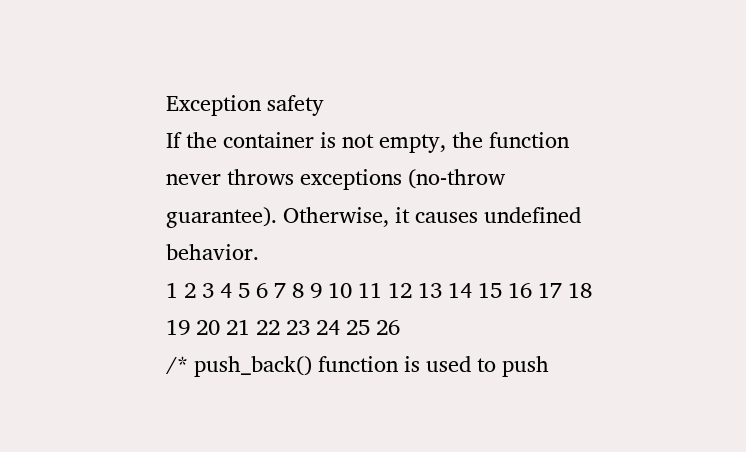Exception safety
If the container is not empty, the function never throws exceptions (no-throw guarantee). Otherwise, it causes undefined behavior.
1 2 3 4 5 6 7 8 9 10 11 12 13 14 15 16 17 18 19 20 21 22 23 24 25 26
/* push_back() function is used to push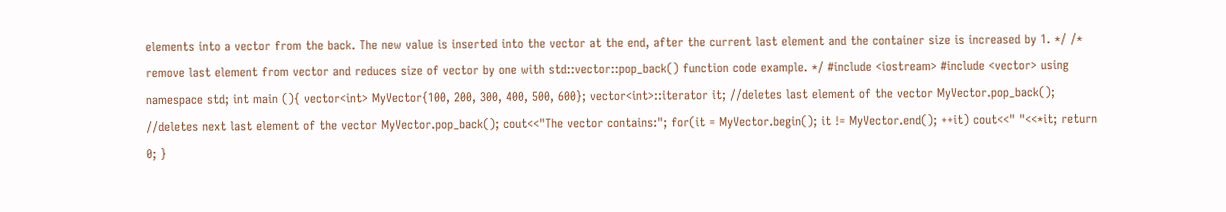elements into a vector from the back. The new value is inserted into the vector at the end, after the current last element and the container size is increased by 1. */ /* remove last element from vector and reduces size of vector by one with std::vector::pop_back() function code example. */ #include <iostream> #include <vector> using namespace std; int main (){ vector<int> MyVector{100, 200, 300, 400, 500, 600}; vector<int>::iterator it; //deletes last element of the vector MyVector.pop_back(); //deletes next last element of the vector MyVector.pop_back(); cout<<"The vector contains:"; for(it = MyVector.begin(); it != MyVector.end(); ++it) cout<<" "<<*it; return 0; }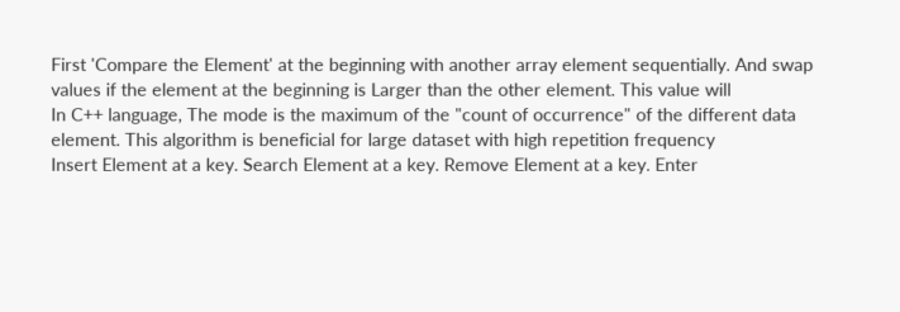First 'Compare the Element' at the beginning with another array element sequentially. And swap values if the element at the beginning is Larger than the other element. This value will
In C++ language, The mode is the maximum of the "count of occurrence" of the different data element. This algorithm is beneficial for large dataset with high repetition frequency
Insert Element at a key. Search Element at a key. Remove Element at a key. Enter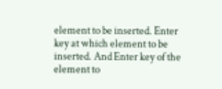element to be inserted. Enter key at which element to be inserted. And Enter key of the element to